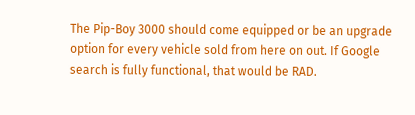The Pip-Boy 3000 should come equipped or be an upgrade option for every vehicle sold from here on out. If Google search is fully functional, that would be RAD.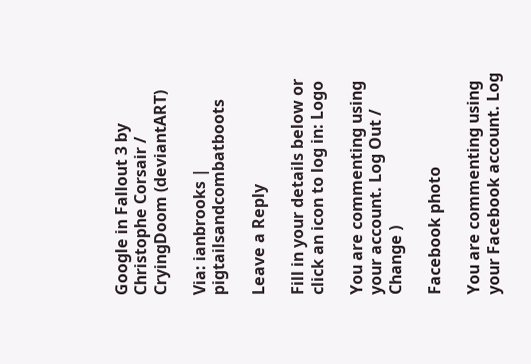Google in Fallout 3 by Christophe Corsair / CryingDoom (deviantART)

Via: ianbrooks | pigtailsandcombatboots

Leave a Reply

Fill in your details below or click an icon to log in: Logo

You are commenting using your account. Log Out /  Change )

Facebook photo

You are commenting using your Facebook account. Log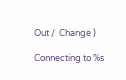Out /  Change )

Connecting to %s